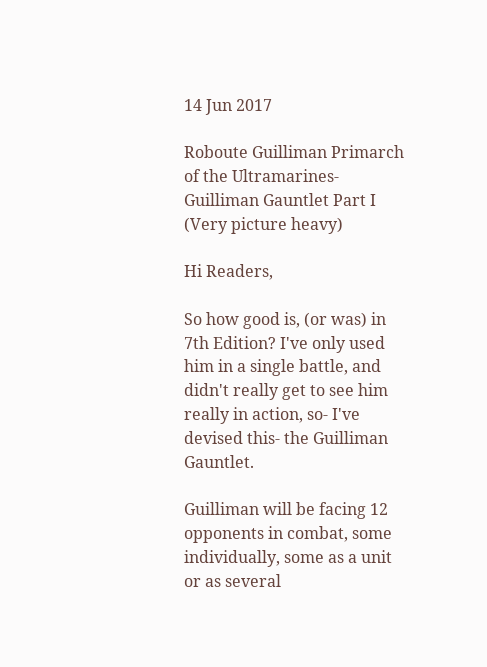14 Jun 2017

Roboute Guilliman Primarch of the Ultramarines- Guilliman Gauntlet Part I (Very picture heavy)

Hi Readers,

So how good is, (or was) in 7th Edition? I've only used him in a single battle, and didn't really get to see him really in action, so- I've devised this- the Guilliman Gauntlet.

Guilliman will be facing 12 opponents in combat, some individually, some as a unit or as several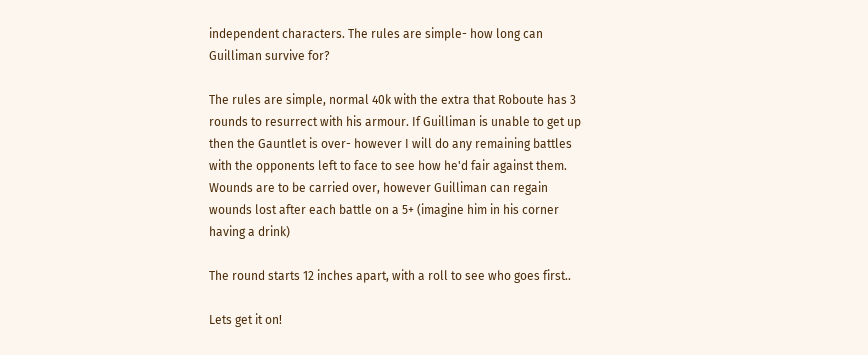independent characters. The rules are simple- how long can Guilliman survive for?

The rules are simple, normal 40k with the extra that Roboute has 3 rounds to resurrect with his armour. If Guilliman is unable to get up then the Gauntlet is over- however I will do any remaining battles with the opponents left to face to see how he'd fair against them. Wounds are to be carried over, however Guilliman can regain wounds lost after each battle on a 5+ (imagine him in his corner having a drink)

The round starts 12 inches apart, with a roll to see who goes first..

Lets get it on!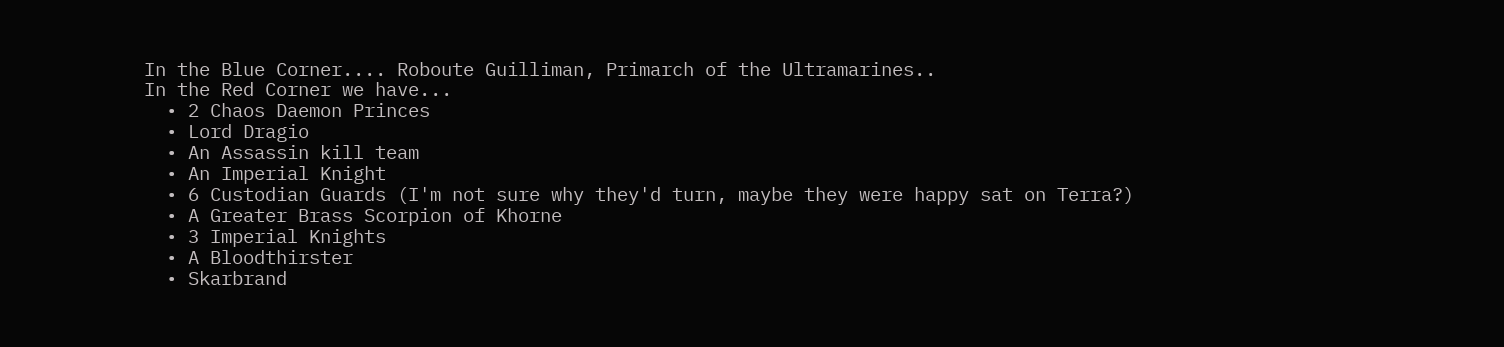In the Blue Corner.... Roboute Guilliman, Primarch of the Ultramarines..
In the Red Corner we have...
  • 2 Chaos Daemon Princes
  • Lord Dragio
  • An Assassin kill team
  • An Imperial Knight
  • 6 Custodian Guards (I'm not sure why they'd turn, maybe they were happy sat on Terra?)
  • A Greater Brass Scorpion of Khorne
  • 3 Imperial Knights
  • A Bloodthirster
  • Skarbrand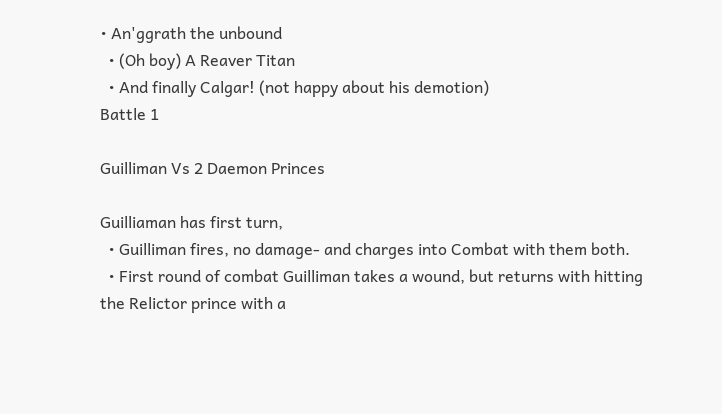• An'ggrath the unbound
  • (Oh boy) A Reaver Titan
  • And finally Calgar! (not happy about his demotion)
Battle 1

Guilliman Vs 2 Daemon Princes

Guilliaman has first turn,
  • Guilliman fires, no damage- and charges into Combat with them both.
  • First round of combat Guilliman takes a wound, but returns with hitting the Relictor prince with a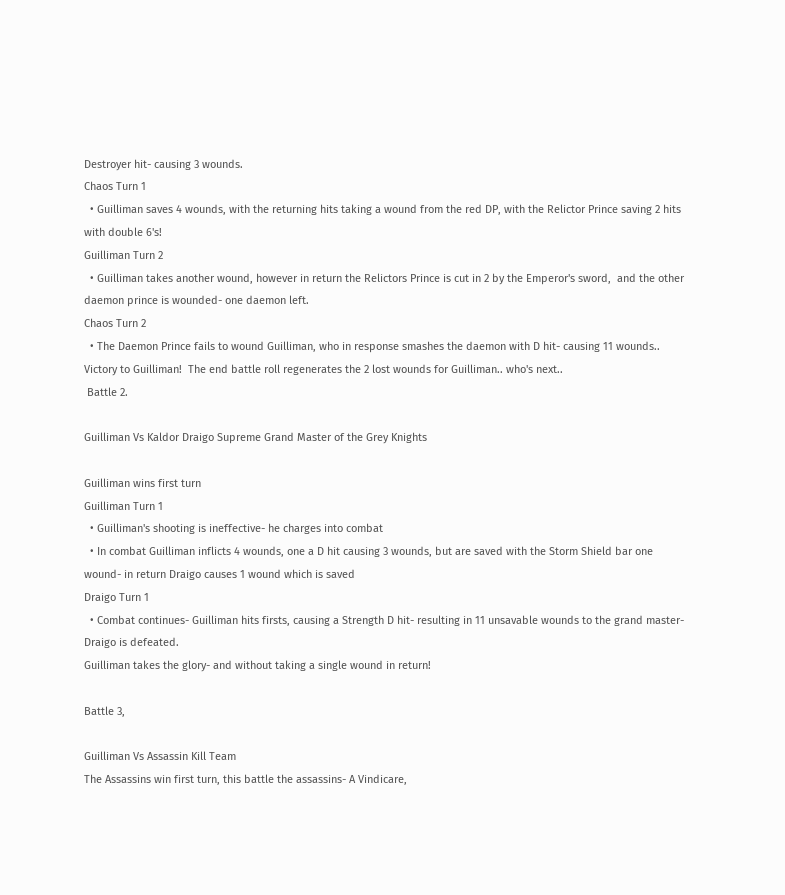Destroyer hit- causing 3 wounds.
Chaos Turn 1
  • Guilliman saves 4 wounds, with the returning hits taking a wound from the red DP, with the Relictor Prince saving 2 hits with double 6's!
Guilliman Turn 2
  • Guilliman takes another wound, however in return the Relictors Prince is cut in 2 by the Emperor's sword,  and the other daemon prince is wounded- one daemon left.
Chaos Turn 2
  • The Daemon Prince fails to wound Guilliman, who in response smashes the daemon with D hit- causing 11 wounds..
Victory to Guilliman!  The end battle roll regenerates the 2 lost wounds for Guilliman.. who's next..
 Battle 2.

Guilliman Vs Kaldor Draigo Supreme Grand Master of the Grey Knights

Guilliman wins first turn
Guilliman Turn 1
  • Guilliman's shooting is ineffective- he charges into combat
  • In combat Guilliman inflicts 4 wounds, one a D hit causing 3 wounds, but are saved with the Storm Shield bar one wound- in return Draigo causes 1 wound which is saved
Draigo Turn 1
  • Combat continues- Guilliman hits firsts, causing a Strength D hit- resulting in 11 unsavable wounds to the grand master- Draigo is defeated.
Guilliman takes the glory- and without taking a single wound in return!

Battle 3,

Guilliman Vs Assassin Kill Team
The Assassins win first turn, this battle the assassins- A Vindicare,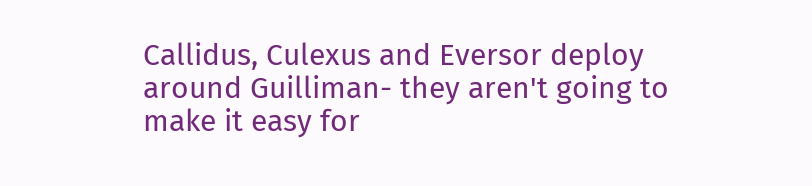Callidus, Culexus and Eversor deploy around Guilliman- they aren't going to make it easy for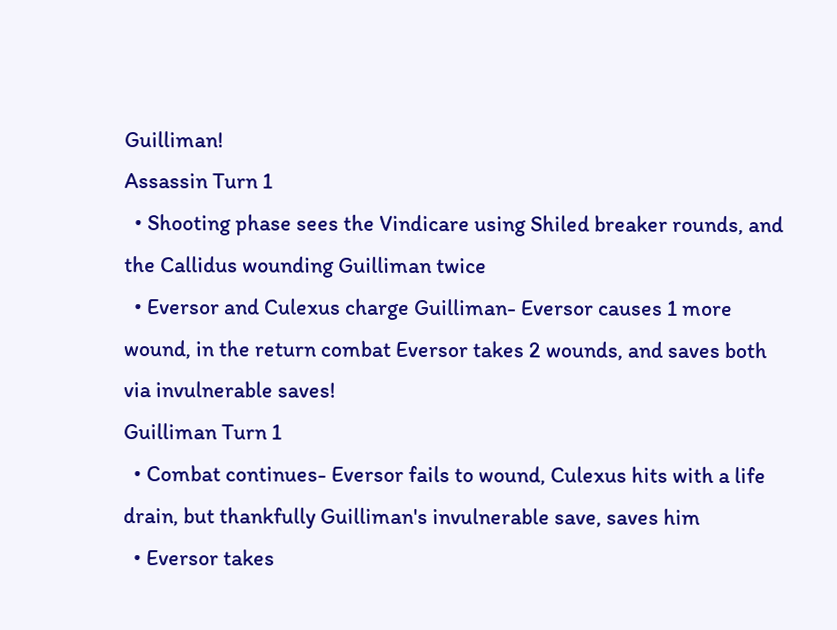Guilliman!
Assassin Turn 1
  • Shooting phase sees the Vindicare using Shiled breaker rounds, and the Callidus wounding Guilliman twice
  • Eversor and Culexus charge Guilliman- Eversor causes 1 more wound, in the return combat Eversor takes 2 wounds, and saves both via invulnerable saves!
Guilliman Turn 1
  • Combat continues- Eversor fails to wound, Culexus hits with a life drain, but thankfully Guilliman's invulnerable save, saves him
  • Eversor takes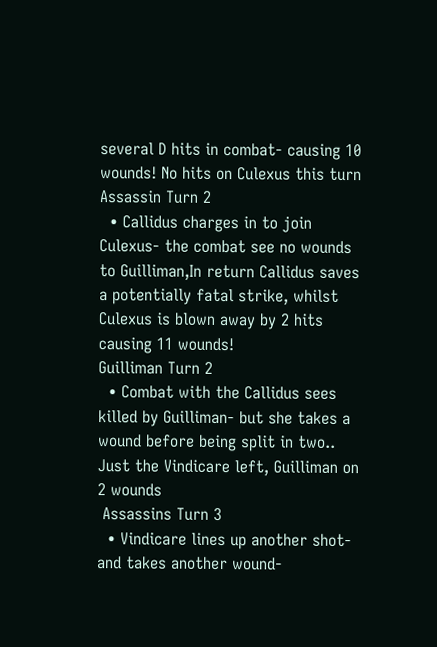several D hits in combat- causing 10 wounds! No hits on Culexus this turn
Assassin Turn 2
  • Callidus charges in to join Culexus- the combat see no wounds to Guilliman,In return Callidus saves a potentially fatal strike, whilst Culexus is blown away by 2 hits causing 11 wounds!
Guilliman Turn 2
  • Combat with the Callidus sees killed by Guilliman- but she takes a wound before being split in two.. Just the Vindicare left, Guilliman on 2 wounds
 Assassins Turn 3
  • Vindicare lines up another shot- and takes another wound-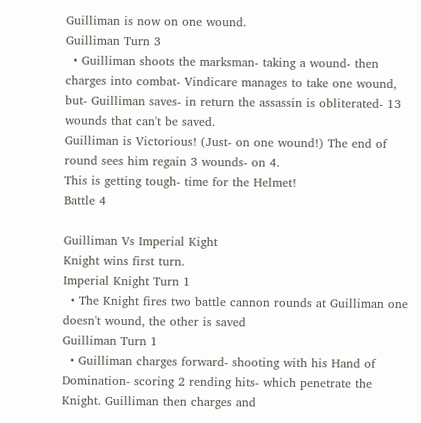Guilliman is now on one wound.
Guilliman Turn 3
  • Guilliman shoots the marksman- taking a wound- then charges into combat- Vindicare manages to take one wound, but- Guilliman saves- in return the assassin is obliterated- 13 wounds that can't be saved.
Guilliman is Victorious! (Just- on one wound!) The end of round sees him regain 3 wounds- on 4.
This is getting tough- time for the Helmet!
Battle 4

Guilliman Vs Imperial Kight
Knight wins first turn.
Imperial Knight Turn 1
  • The Knight fires two battle cannon rounds at Guilliman one doesn't wound, the other is saved
Guilliman Turn 1
  • Guilliman charges forward- shooting with his Hand of Domination- scoring 2 rending hits- which penetrate the Knight. Guilliman then charges and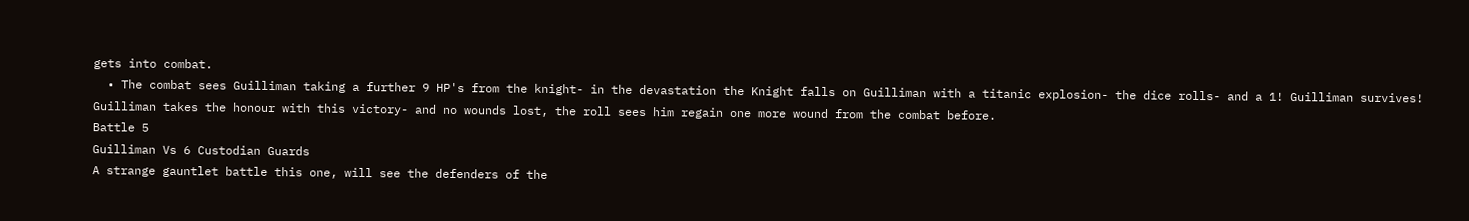gets into combat.
  • The combat sees Guilliman taking a further 9 HP's from the knight- in the devastation the Knight falls on Guilliman with a titanic explosion- the dice rolls- and a 1! Guilliman survives!
Guilliman takes the honour with this victory- and no wounds lost, the roll sees him regain one more wound from the combat before.
Battle 5
Guilliman Vs 6 Custodian Guards
A strange gauntlet battle this one, will see the defenders of the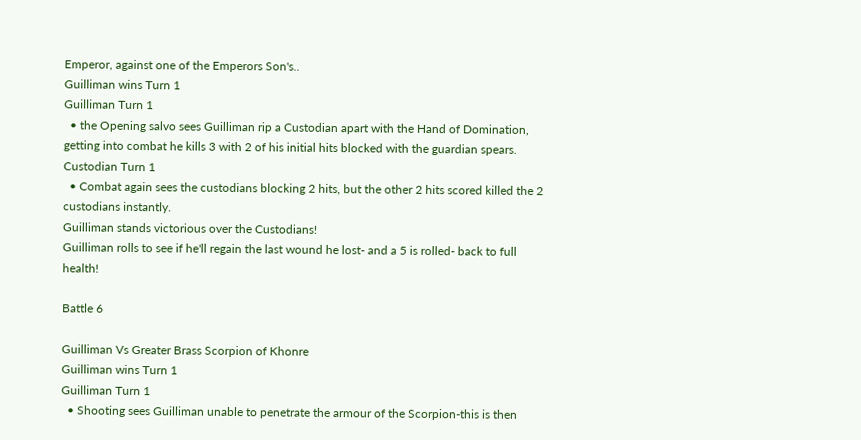Emperor, against one of the Emperors Son's..
Guilliman wins Turn 1
Guilliman Turn 1
  • the Opening salvo sees Guilliman rip a Custodian apart with the Hand of Domination, getting into combat he kills 3 with 2 of his initial hits blocked with the guardian spears.
Custodian Turn 1
  • Combat again sees the custodians blocking 2 hits, but the other 2 hits scored killed the 2 custodians instantly.
Guilliman stands victorious over the Custodians!
Guilliman rolls to see if he'll regain the last wound he lost- and a 5 is rolled- back to full health!

Battle 6

Guilliman Vs Greater Brass Scorpion of Khonre
Guilliman wins Turn 1
Guilliman Turn 1
  • Shooting sees Guilliman unable to penetrate the armour of the Scorpion-this is then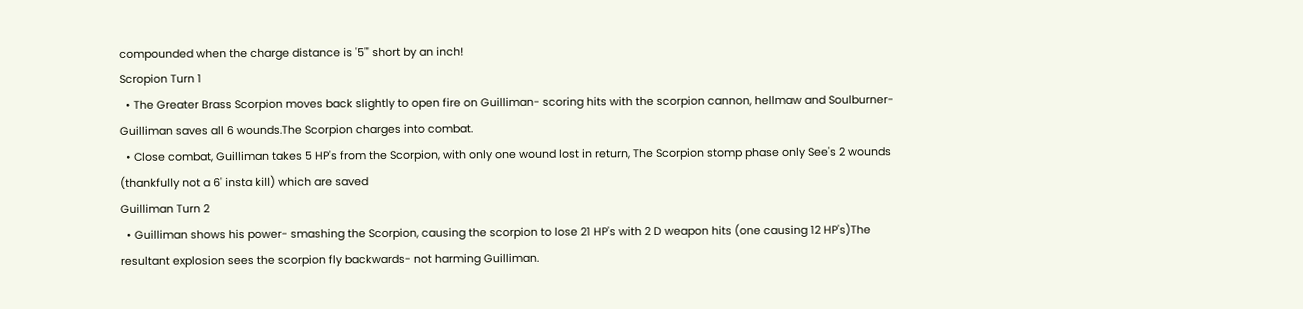compounded when the charge distance is '5"' short by an inch!
Scropion Turn 1
  • The Greater Brass Scorpion moves back slightly to open fire on Guilliman- scoring hits with the scorpion cannon, hellmaw and Soulburner- Guilliman saves all 6 wounds.The Scorpion charges into combat.
  • Close combat, Guilliman takes 5 HP's from the Scorpion, with only one wound lost in return, The Scorpion stomp phase only See's 2 wounds (thankfully not a 6' insta kill) which are saved
Guilliman Turn 2
  • Guilliman shows his power- smashing the Scorpion, causing the scorpion to lose 21 HP's with 2 D weapon hits (one causing 12 HP's)The resultant explosion sees the scorpion fly backwards- not harming Guilliman.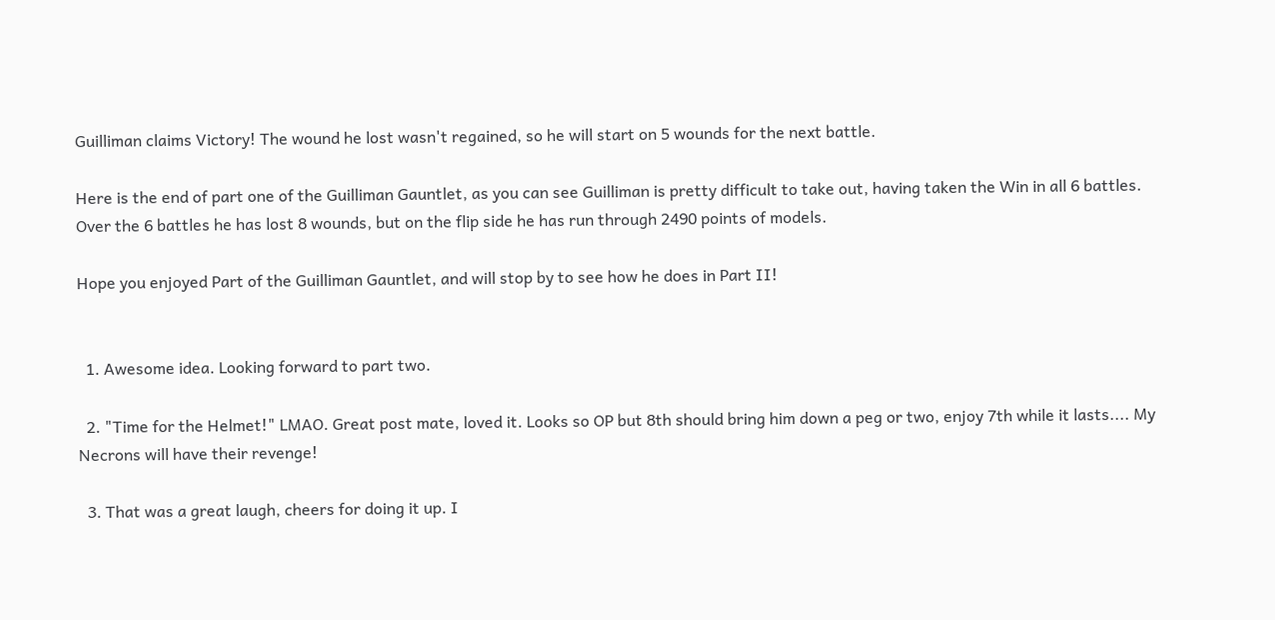Guilliman claims Victory! The wound he lost wasn't regained, so he will start on 5 wounds for the next battle.

Here is the end of part one of the Guilliman Gauntlet, as you can see Guilliman is pretty difficult to take out, having taken the Win in all 6 battles. Over the 6 battles he has lost 8 wounds, but on the flip side he has run through 2490 points of models.

Hope you enjoyed Part of the Guilliman Gauntlet, and will stop by to see how he does in Part II!


  1. Awesome idea. Looking forward to part two.

  2. "Time for the Helmet!" LMAO. Great post mate, loved it. Looks so OP but 8th should bring him down a peg or two, enjoy 7th while it lasts.... My Necrons will have their revenge!

  3. That was a great laugh, cheers for doing it up. I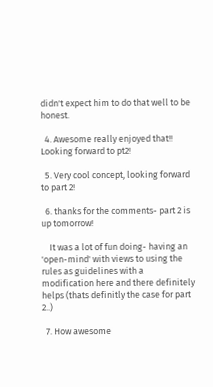didn't expect him to do that well to be honest.

  4. Awesome really enjoyed that!! Looking forward to pt2!

  5. Very cool concept, looking forward to part 2!

  6. thanks for the comments- part 2 is up tomorrow!

    It was a lot of fun doing- having an 'open-mind' with views to using the rules as guidelines with a modification here and there definitely helps (thats definitly the case for part 2..)

  7. How awesome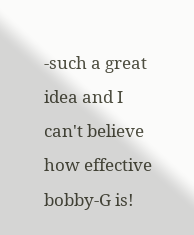-such a great idea and I can't believe how effective bobby-G is!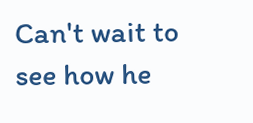Can't wait to see how he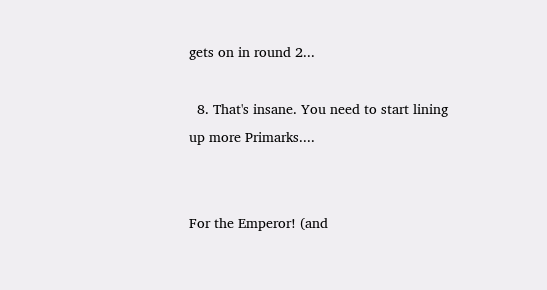gets on in round 2...

  8. That's insane. You need to start lining up more Primarks....


For the Emperor! (and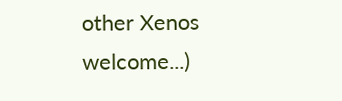other Xenos welcome...)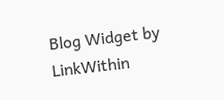Blog Widget by LinkWithin